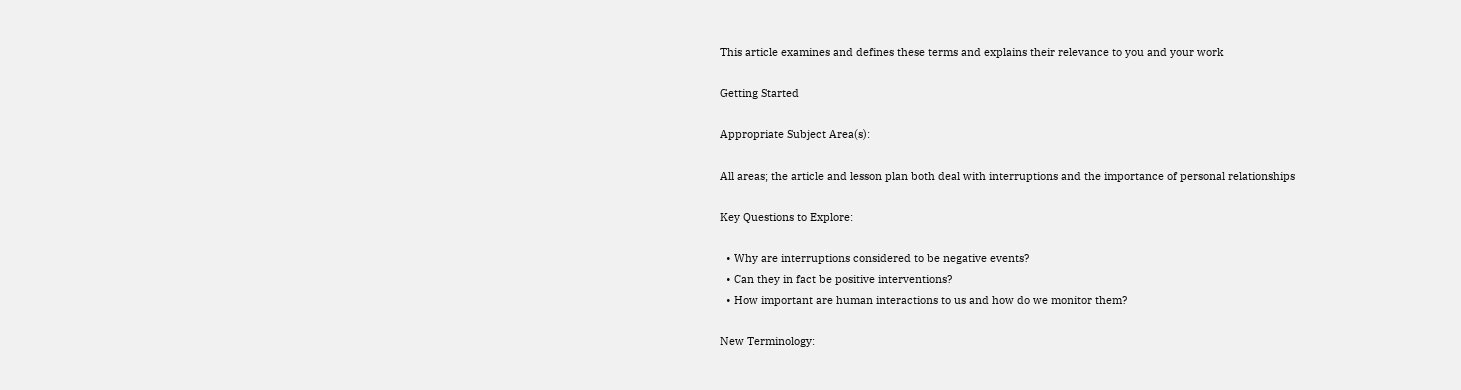This article examines and defines these terms and explains their relevance to you and your work

Getting Started

Appropriate Subject Area(s):

All areas; the article and lesson plan both deal with interruptions and the importance of personal relationships

Key Questions to Explore:

  • Why are interruptions considered to be negative events?
  • Can they in fact be positive interventions?
  • How important are human interactions to us and how do we monitor them?

New Terminology: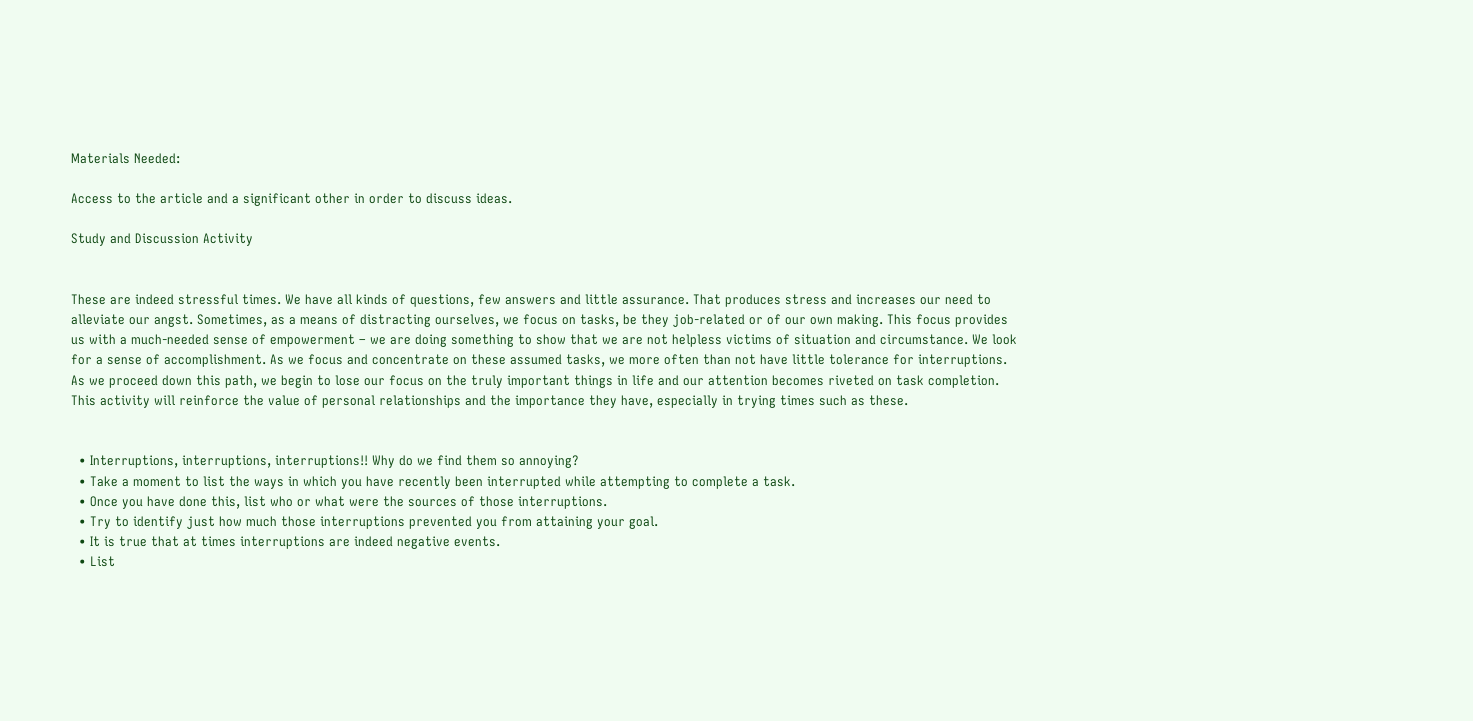Materials Needed:

Access to the article and a significant other in order to discuss ideas.

Study and Discussion Activity


These are indeed stressful times. We have all kinds of questions, few answers and little assurance. That produces stress and increases our need to alleviate our angst. Sometimes, as a means of distracting ourselves, we focus on tasks, be they job-related or of our own making. This focus provides us with a much-needed sense of empowerment – we are doing something to show that we are not helpless victims of situation and circumstance. We look for a sense of accomplishment. As we focus and concentrate on these assumed tasks, we more often than not have little tolerance for interruptions.  As we proceed down this path, we begin to lose our focus on the truly important things in life and our attention becomes riveted on task completion. This activity will reinforce the value of personal relationships and the importance they have, especially in trying times such as these.


  • Interruptions, interruptions, interruptions!! Why do we find them so annoying?
  • Take a moment to list the ways in which you have recently been interrupted while attempting to complete a task.
  • Once you have done this, list who or what were the sources of those interruptions.
  • Try to identify just how much those interruptions prevented you from attaining your goal.
  • It is true that at times interruptions are indeed negative events.
  • List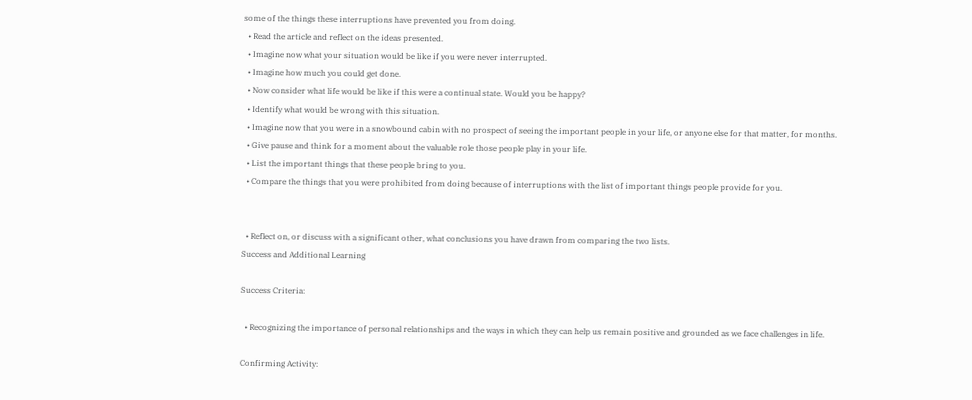some of the things these interruptions have prevented you from doing.
  • Read the article and reflect on the ideas presented.
  • Imagine now what your situation would be like if you were never interrupted.
  • Imagine how much you could get done.
  • Now consider what life would be like if this were a continual state. Would you be happy?
  • Identify what would be wrong with this situation.
  • Imagine now that you were in a snowbound cabin with no prospect of seeing the important people in your life, or anyone else for that matter, for months.
  • Give pause and think for a moment about the valuable role those people play in your life.
  • List the important things that these people bring to you.
  • Compare the things that you were prohibited from doing because of interruptions with the list of important things people provide for you.


  • Reflect on, or discuss with a significant other, what conclusions you have drawn from comparing the two lists.
Success and Additional Learning

Success Criteria:

  • Recognizing the importance of personal relationships and the ways in which they can help us remain positive and grounded as we face challenges in life.

Confirming Activity: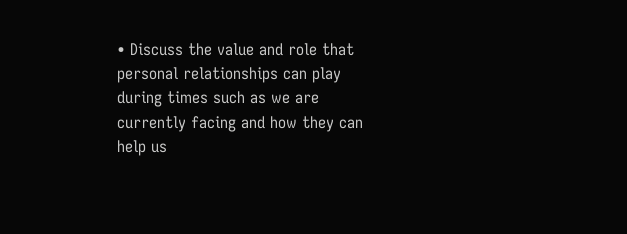• Discuss the value and role that personal relationships can play during times such as we are currently facing and how they can help us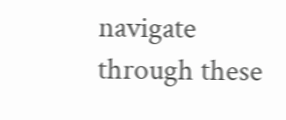navigate through these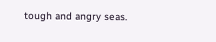tough and angry seas.